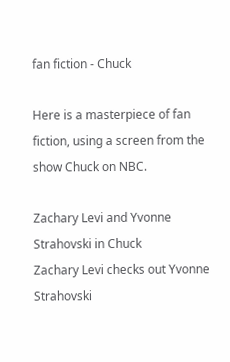fan fiction - Chuck

Here is a masterpiece of fan fiction, using a screen from the show Chuck on NBC.

Zachary Levi and Yvonne Strahovski in Chuck
Zachary Levi checks out Yvonne Strahovski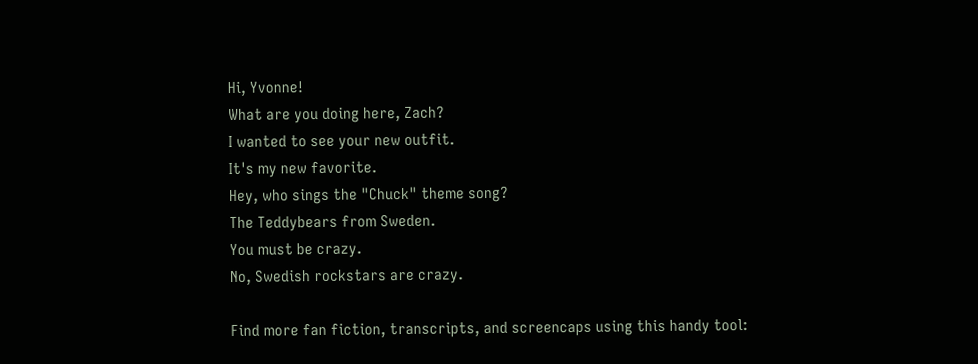Hi, Yvonne!
What are you doing here, Zach?
I wanted to see your new outfit.
It's my new favorite.
Hey, who sings the "Chuck" theme song?
The Teddybears from Sweden.
You must be crazy.
No, Swedish rockstars are crazy.

Find more fan fiction, transcripts, and screencaps using this handy tool: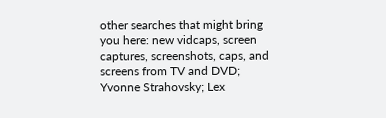other searches that might bring you here: new vidcaps, screen captures, screenshots, caps, and screens from TV and DVD; Yvonne Strahovsky; Lex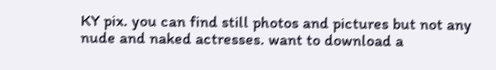KY pix. you can find still photos and pictures but not any nude and naked actresses. want to download a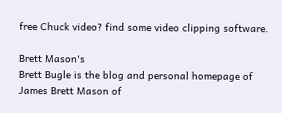free Chuck video? find some video clipping software.

Brett Mason's
Brett Bugle is the blog and personal homepage of James Brett Mason of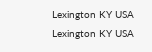Lexington KY USA
Lexington KY USA